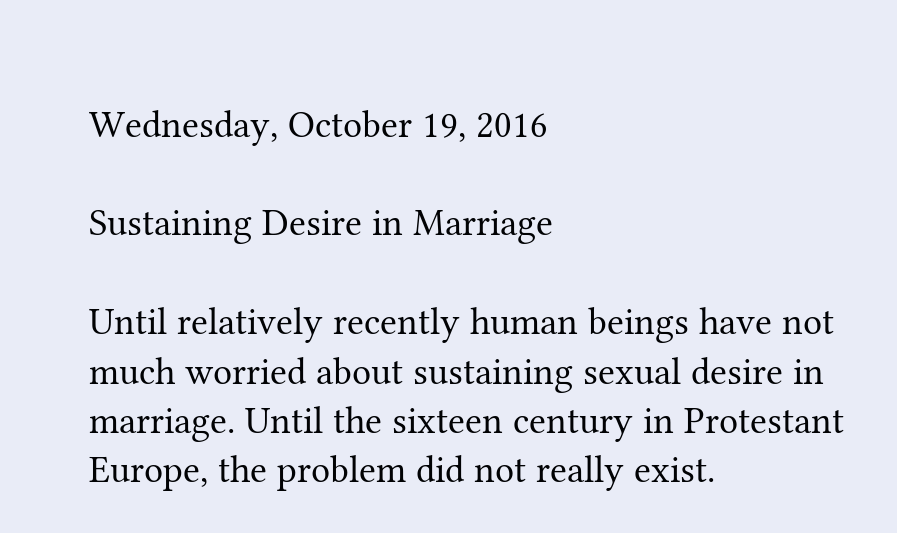Wednesday, October 19, 2016

Sustaining Desire in Marriage

Until relatively recently human beings have not much worried about sustaining sexual desire in marriage. Until the sixteen century in Protestant Europe, the problem did not really exist.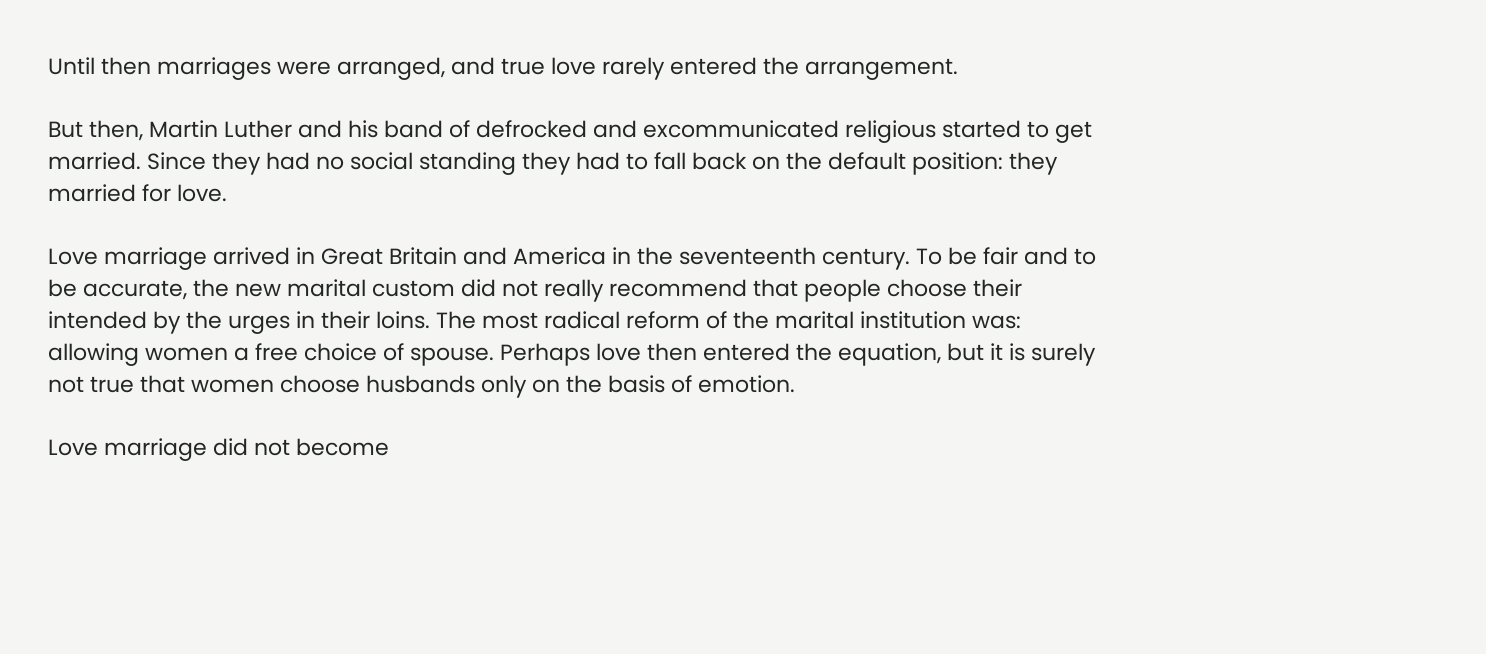Until then marriages were arranged, and true love rarely entered the arrangement.

But then, Martin Luther and his band of defrocked and excommunicated religious started to get married. Since they had no social standing they had to fall back on the default position: they married for love.

Love marriage arrived in Great Britain and America in the seventeenth century. To be fair and to be accurate, the new marital custom did not really recommend that people choose their intended by the urges in their loins. The most radical reform of the marital institution was: allowing women a free choice of spouse. Perhaps love then entered the equation, but it is surely not true that women choose husbands only on the basis of emotion.

Love marriage did not become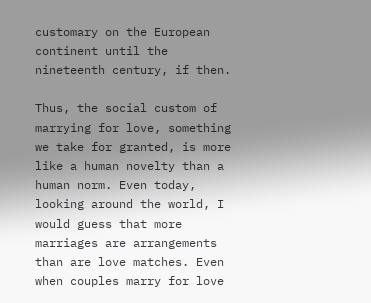customary on the European continent until the nineteenth century, if then.

Thus, the social custom of marrying for love, something we take for granted, is more like a human novelty than a human norm. Even today, looking around the world, I would guess that more marriages are arrangements than are love matches. Even when couples marry for love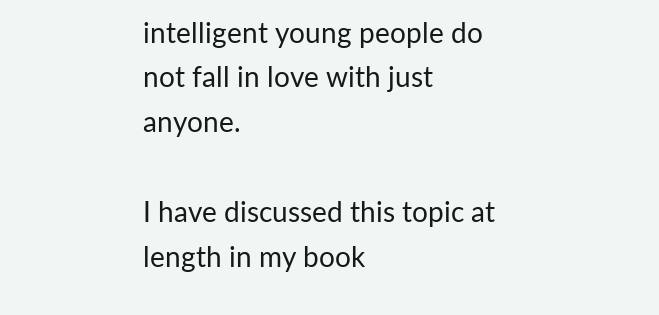intelligent young people do not fall in love with just anyone.

I have discussed this topic at length in my book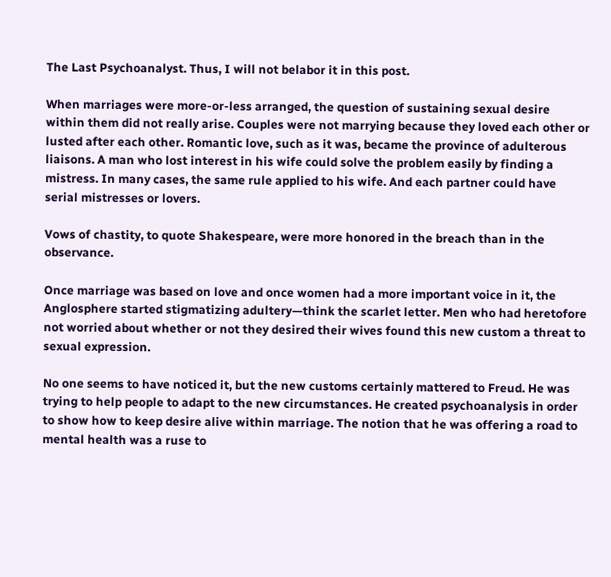The Last Psychoanalyst. Thus, I will not belabor it in this post.

When marriages were more-or-less arranged, the question of sustaining sexual desire within them did not really arise. Couples were not marrying because they loved each other or lusted after each other. Romantic love, such as it was, became the province of adulterous liaisons. A man who lost interest in his wife could solve the problem easily by finding a mistress. In many cases, the same rule applied to his wife. And each partner could have serial mistresses or lovers.

Vows of chastity, to quote Shakespeare, were more honored in the breach than in the observance.

Once marriage was based on love and once women had a more important voice in it, the Anglosphere started stigmatizing adultery—think the scarlet letter. Men who had heretofore not worried about whether or not they desired their wives found this new custom a threat to sexual expression.

No one seems to have noticed it, but the new customs certainly mattered to Freud. He was trying to help people to adapt to the new circumstances. He created psychoanalysis in order to show how to keep desire alive within marriage. The notion that he was offering a road to mental health was a ruse to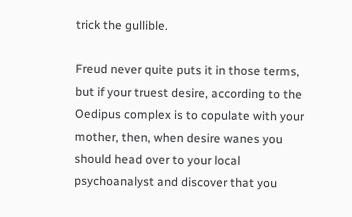trick the gullible.

Freud never quite puts it in those terms, but if your truest desire, according to the Oedipus complex is to copulate with your mother, then, when desire wanes you should head over to your local psychoanalyst and discover that you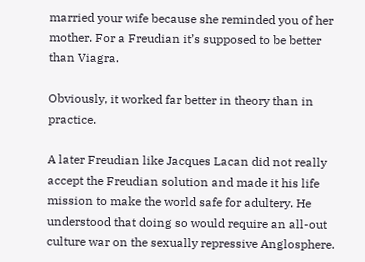married your wife because she reminded you of her mother. For a Freudian it’s supposed to be better than Viagra.

Obviously, it worked far better in theory than in practice.

A later Freudian like Jacques Lacan did not really accept the Freudian solution and made it his life mission to make the world safe for adultery. He understood that doing so would require an all-out culture war on the sexually repressive Anglosphere.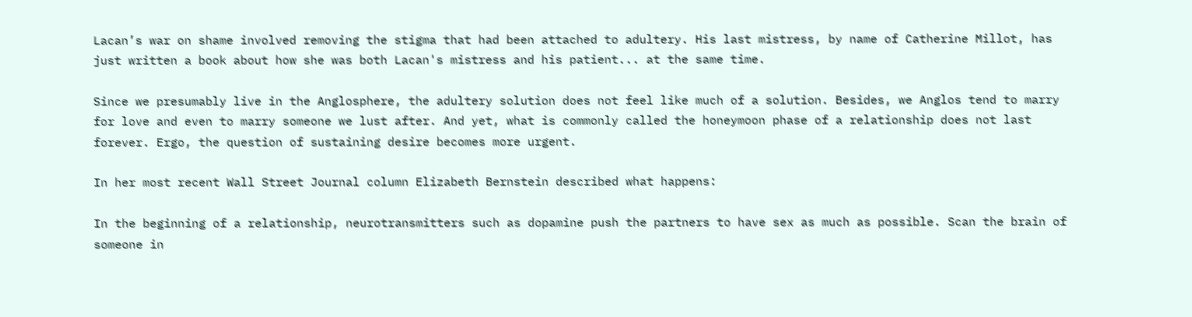Lacan’s war on shame involved removing the stigma that had been attached to adultery. His last mistress, by name of Catherine Millot, has just written a book about how she was both Lacan's mistress and his patient... at the same time.

Since we presumably live in the Anglosphere, the adultery solution does not feel like much of a solution. Besides, we Anglos tend to marry for love and even to marry someone we lust after. And yet, what is commonly called the honeymoon phase of a relationship does not last forever. Ergo, the question of sustaining desire becomes more urgent.

In her most recent Wall Street Journal column Elizabeth Bernstein described what happens:

In the beginning of a relationship, neurotransmitters such as dopamine push the partners to have sex as much as possible. Scan the brain of someone in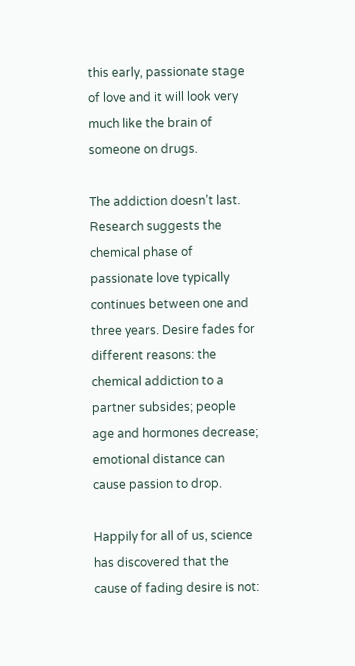this early, passionate stage of love and it will look very much like the brain of someone on drugs.

The addiction doesn’t last. Research suggests the chemical phase of passionate love typically continues between one and three years. Desire fades for different reasons: the chemical addiction to a partner subsides; people age and hormones decrease; emotional distance can cause passion to drop.

Happily for all of us, science has discovered that the cause of fading desire is not: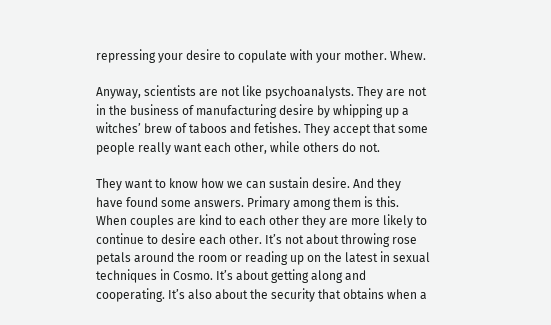repressing your desire to copulate with your mother. Whew.

Anyway, scientists are not like psychoanalysts. They are not in the business of manufacturing desire by whipping up a witches’ brew of taboos and fetishes. They accept that some people really want each other, while others do not.

They want to know how we can sustain desire. And they have found some answers. Primary among them is this. When couples are kind to each other they are more likely to continue to desire each other. It’s not about throwing rose petals around the room or reading up on the latest in sexual techniques in Cosmo. It’s about getting along and cooperating. It’s also about the security that obtains when a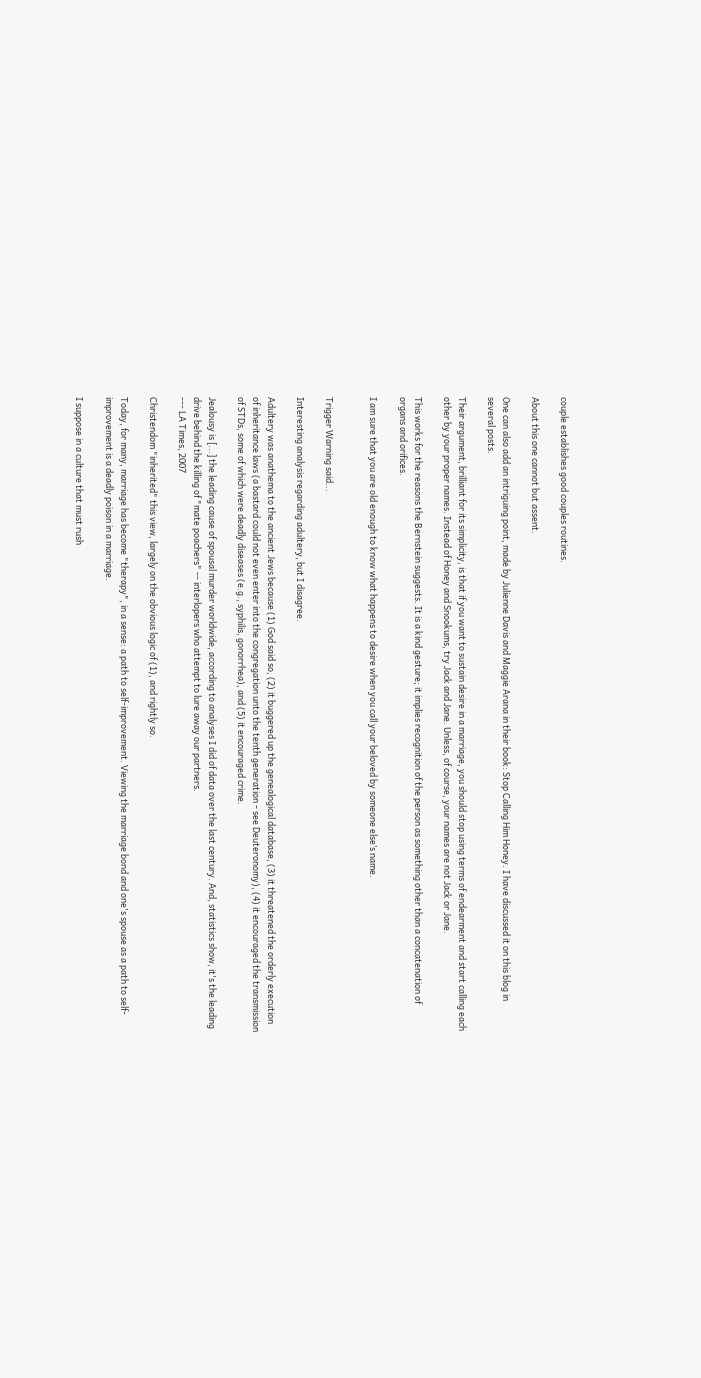couple establishes good couples routines.

About this one cannot but assent.

One can also add an intriguing point, made by Julienne Davis and Maggie Arana in their book: Stop Calling Him Honey. I have discussed it on this blog in several posts.

Their argument, brilliant for its simplicity, is that if you want to sustain desire in a marriage, you should stop using terms of endearment and start calling each other by your proper names. Instead of Honey and Snookums, try Jack and Jane. Unless, of course, your names are not Jack or Jane.

This works for the reasons the Bernstein suggests. It is a kind gesture; it implies recognition of the person as something other than a concatenation of organs and orifices.

I am sure that you are old enough to know what happens to desire when you call your beloved by someone else’s name.


Trigger Warning said...

Interesting analysis regarding adultery, but I disagree.

Adultery was anathema to the ancient Jews because (1) God said so, (2) it buggered up the genealogical database, (3) it threatened the orderly execution of inheritance laws (a bastard could not even enter into the congregation unto the tenth generation - see Deuteronomy), (4) it encouraged the transmission of STDs, some of which were deadly diseases (e.g., syphilis, gonorrhea), and (5) it encouraged crime.

Jealousy is [...] the leading cause of spousal murder worldwide, according to analyses I did of data over the last century. And, statistics show, it's the leading drive behind the killing of "mate poachers" -- interlopers who attempt to lure away our partners.
--- LA Times, 2007

Christendom "inherited" this view, largely on the obvious logic of (1), and rightly so.

Today, for many, marriage has become "therapy", in a sense: a path to self-improvement. Viewing the marriage bond and one's spouse as a path to self-improvement is a deadly poison in a marriage.

I suppose in a culture that must rush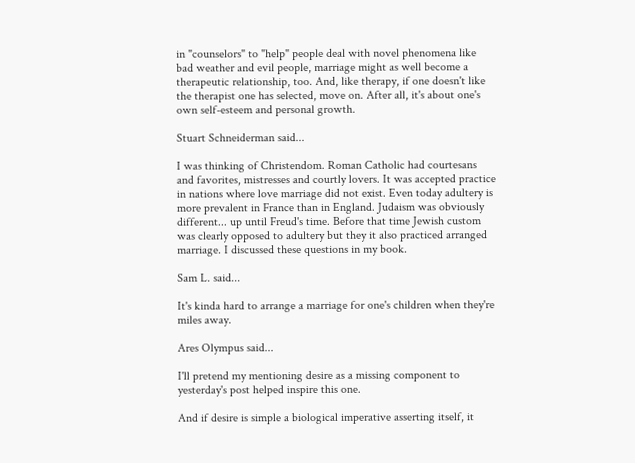in "counselors" to "help" people deal with novel phenomena like bad weather and evil people, marriage might as well become a therapeutic relationship, too. And, like therapy, if one doesn't like the therapist one has selected, move on. After all, it's about one's own self-esteem and personal growth.

Stuart Schneiderman said...

I was thinking of Christendom. Roman Catholic had courtesans and favorites, mistresses and courtly lovers. It was accepted practice in nations where love marriage did not exist. Even today adultery is more prevalent in France than in England. Judaism was obviously different... up until Freud's time. Before that time Jewish custom was clearly opposed to adultery but they it also practiced arranged marriage. I discussed these questions in my book.

Sam L. said...

It's kinda hard to arrange a marriage for one's children when they're miles away.

Ares Olympus said...

I'll pretend my mentioning desire as a missing component to yesterday's post helped inspire this one.

And if desire is simple a biological imperative asserting itself, it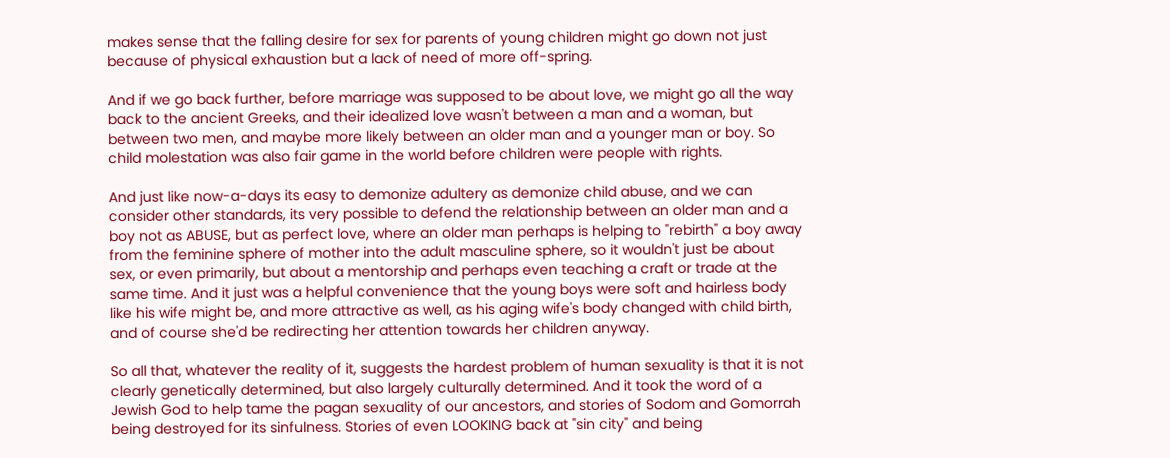makes sense that the falling desire for sex for parents of young children might go down not just because of physical exhaustion but a lack of need of more off-spring.

And if we go back further, before marriage was supposed to be about love, we might go all the way back to the ancient Greeks, and their idealized love wasn't between a man and a woman, but between two men, and maybe more likely between an older man and a younger man or boy. So child molestation was also fair game in the world before children were people with rights.

And just like now-a-days its easy to demonize adultery as demonize child abuse, and we can consider other standards, its very possible to defend the relationship between an older man and a boy not as ABUSE, but as perfect love, where an older man perhaps is helping to "rebirth" a boy away from the feminine sphere of mother into the adult masculine sphere, so it wouldn't just be about sex, or even primarily, but about a mentorship and perhaps even teaching a craft or trade at the same time. And it just was a helpful convenience that the young boys were soft and hairless body like his wife might be, and more attractive as well, as his aging wife's body changed with child birth, and of course she'd be redirecting her attention towards her children anyway.

So all that, whatever the reality of it, suggests the hardest problem of human sexuality is that it is not clearly genetically determined, but also largely culturally determined. And it took the word of a Jewish God to help tame the pagan sexuality of our ancestors, and stories of Sodom and Gomorrah being destroyed for its sinfulness. Stories of even LOOKING back at "sin city" and being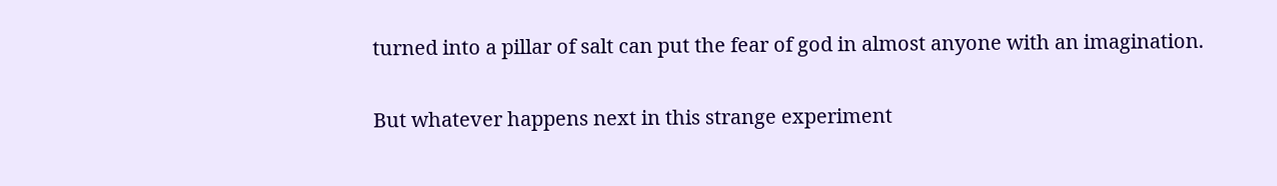turned into a pillar of salt can put the fear of god in almost anyone with an imagination.

But whatever happens next in this strange experiment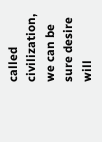called civilization, we can be sure desire will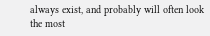always exist, and probably will often look the most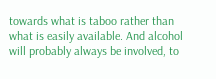towards what is taboo rather than what is easily available. And alcohol will probably always be involved, to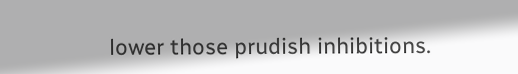lower those prudish inhibitions.